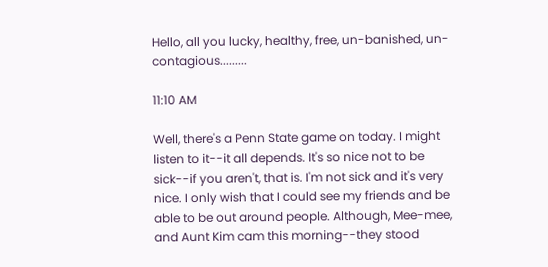Hello, all you lucky, healthy, free, un-banished, un-contagious.........

11:10 AM

Well, there's a Penn State game on today. I might listen to it--it all depends. It's so nice not to be sick--if you aren't, that is. I'm not sick and it's very nice. I only wish that I could see my friends and be able to be out around people. Although, Mee-mee, and Aunt Kim cam this morning--they stood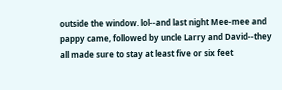outside the window. lol--and last night Mee-mee and pappy came, followed by uncle Larry and David--they all made sure to stay at least five or six feet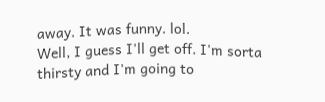away. It was funny. lol.
Well, I guess I'll get off. I'm sorta thirsty and I'm going to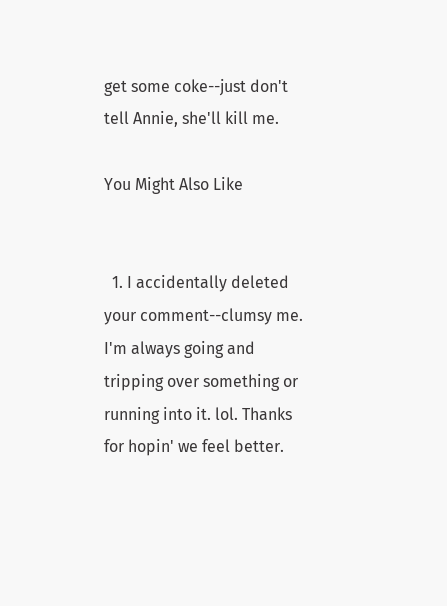get some coke--just don't tell Annie, she'll kill me.

You Might Also Like


  1. I accidentally deleted your comment--clumsy me. I'm always going and tripping over something or running into it. lol. Thanks for hopin' we feel better.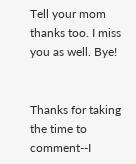Tell your mom thanks too. I miss you as well. Bye!


Thanks for taking the time to comment--I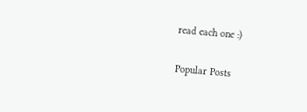read each one :)

Popular Posts